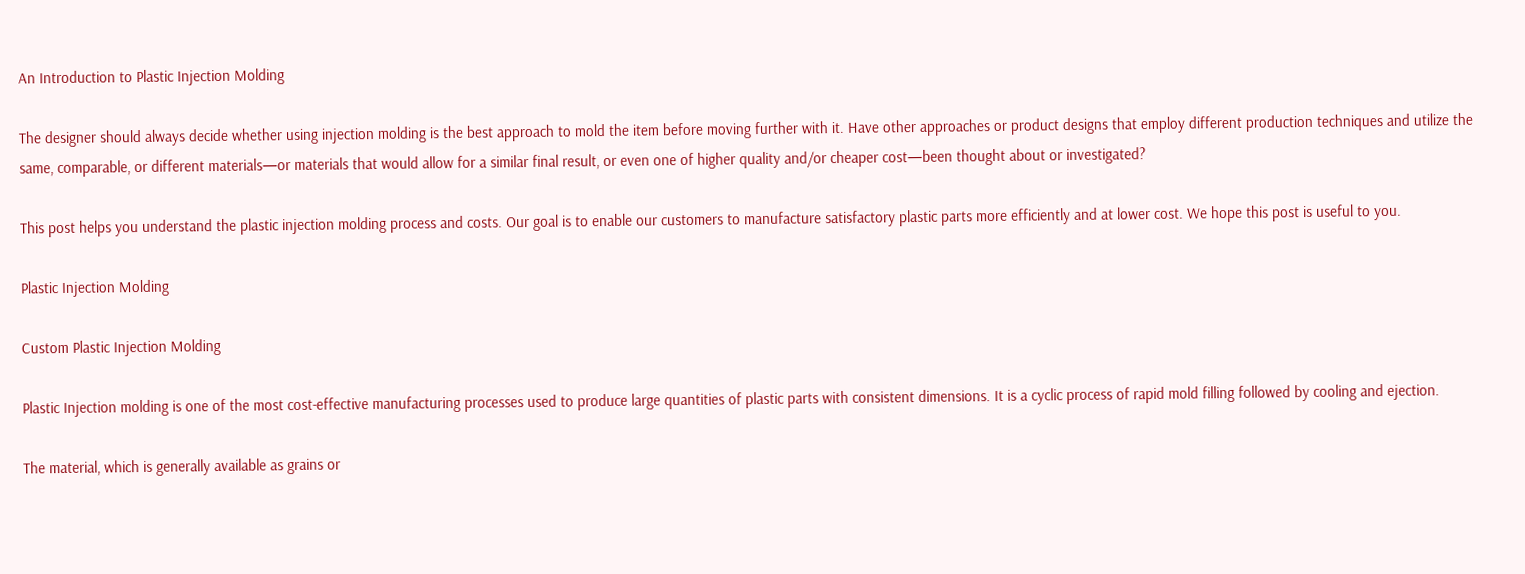An Introduction to Plastic Injection Molding

The designer should always decide whether using injection molding is the best approach to mold the item before moving further with it. Have other approaches or product designs that employ different production techniques and utilize the same, comparable, or different materials—or materials that would allow for a similar final result, or even one of higher quality and/or cheaper cost—been thought about or investigated?

This post helps you understand the plastic injection molding process and costs. Our goal is to enable our customers to manufacture satisfactory plastic parts more efficiently and at lower cost. We hope this post is useful to you.

Plastic Injection Molding

Custom Plastic Injection Molding

Plastic Injection molding is one of the most cost-effective manufacturing processes used to produce large quantities of plastic parts with consistent dimensions. It is a cyclic process of rapid mold filling followed by cooling and ejection.

The material, which is generally available as grains or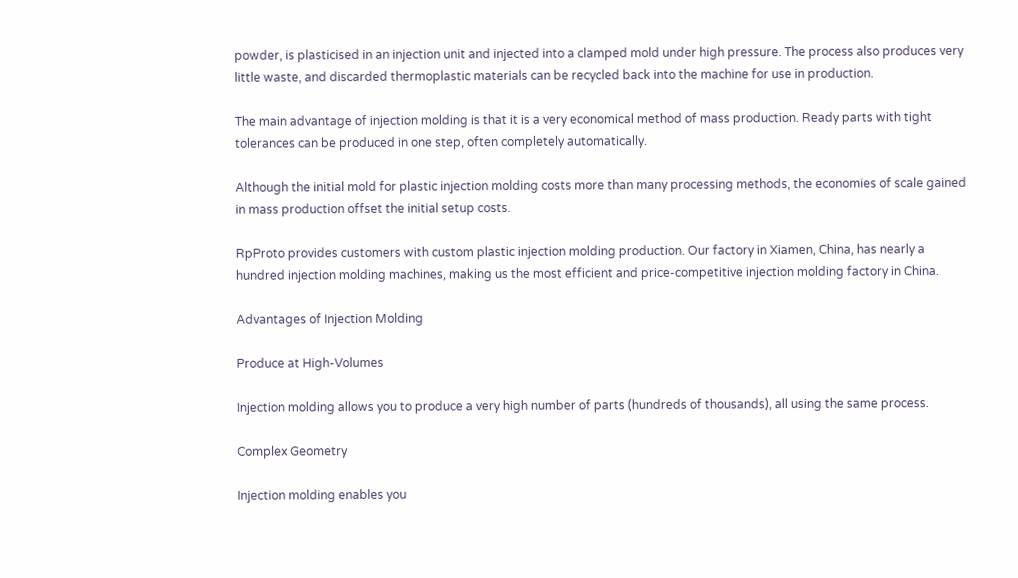powder, is plasticised in an injection unit and injected into a clamped mold under high pressure. The process also produces very little waste, and discarded thermoplastic materials can be recycled back into the machine for use in production.

The main advantage of injection molding is that it is a very economical method of mass production. Ready parts with tight tolerances can be produced in one step, often completely automatically.

Although the initial mold for plastic injection molding costs more than many processing methods, the economies of scale gained in mass production offset the initial setup costs.

RpProto provides customers with custom plastic injection molding production. Our factory in Xiamen, China, has nearly a hundred injection molding machines, making us the most efficient and price-competitive injection molding factory in China.

Advantages of Injection Molding

Produce at High-Volumes

Injection molding allows you to produce a very high number of parts (hundreds of thousands), all using the same process.

Complex Geometry

Injection molding enables you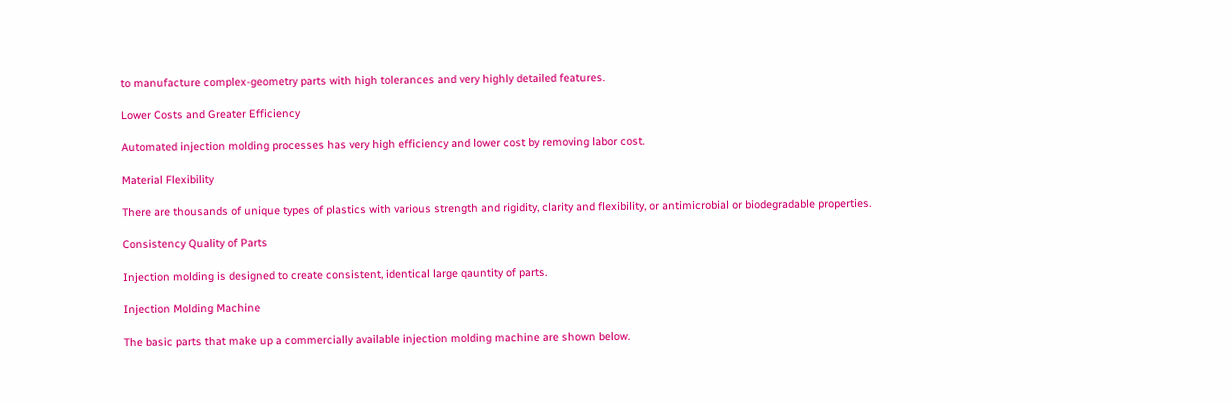to manufacture complex-geometry parts with high tolerances and very highly detailed features.

Lower Costs and Greater Efficiency

Automated injection molding processes has very high efficiency and lower cost by removing labor cost.

Material Flexibility

There are thousands of unique types of plastics with various strength and rigidity, clarity and flexibility, or antimicrobial or biodegradable properties.

Consistency Quality of Parts

Injection molding is designed to create consistent, identical large qauntity of parts.

Injection Molding Machine

The basic parts that make up a commercially available injection molding machine are shown below.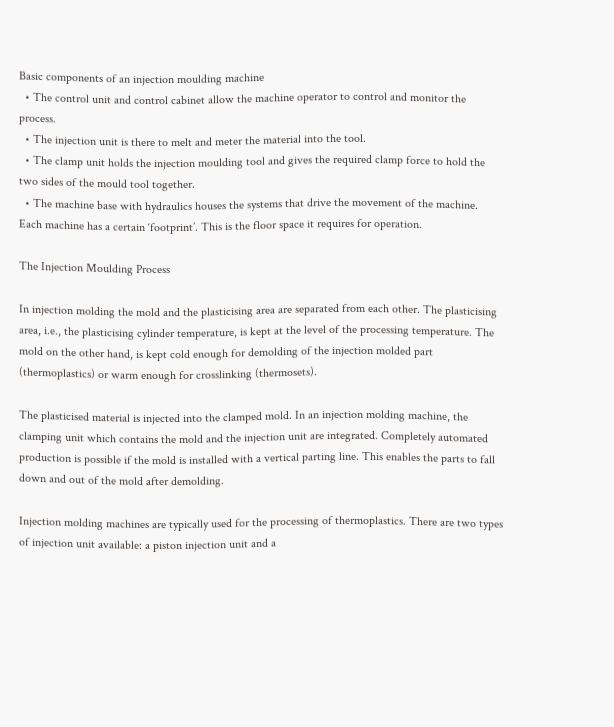Basic components of an injection moulding machine
  • The control unit and control cabinet allow the machine operator to control and monitor the process.
  • The injection unit is there to melt and meter the material into the tool.
  • The clamp unit holds the injection moulding tool and gives the required clamp force to hold the two sides of the mould tool together.
  • The machine base with hydraulics houses the systems that drive the movement of the machine. Each machine has a certain ‘footprint’. This is the floor space it requires for operation.

The Injection Moulding Process

In injection molding the mold and the plasticising area are separated from each other. The plasticising area, i.e., the plasticising cylinder temperature, is kept at the level of the processing temperature. The mold on the other hand, is kept cold enough for demolding of the injection molded part (thermoplastics) or warm enough for crosslinking (thermosets).

The plasticised material is injected into the clamped mold. In an injection molding machine, the clamping unit which contains the mold and the injection unit are integrated. Completely automated production is possible if the mold is installed with a vertical parting line. This enables the parts to fall down and out of the mold after demolding.

Injection molding machines are typically used for the processing of thermoplastics. There are two types of injection unit available: a piston injection unit and a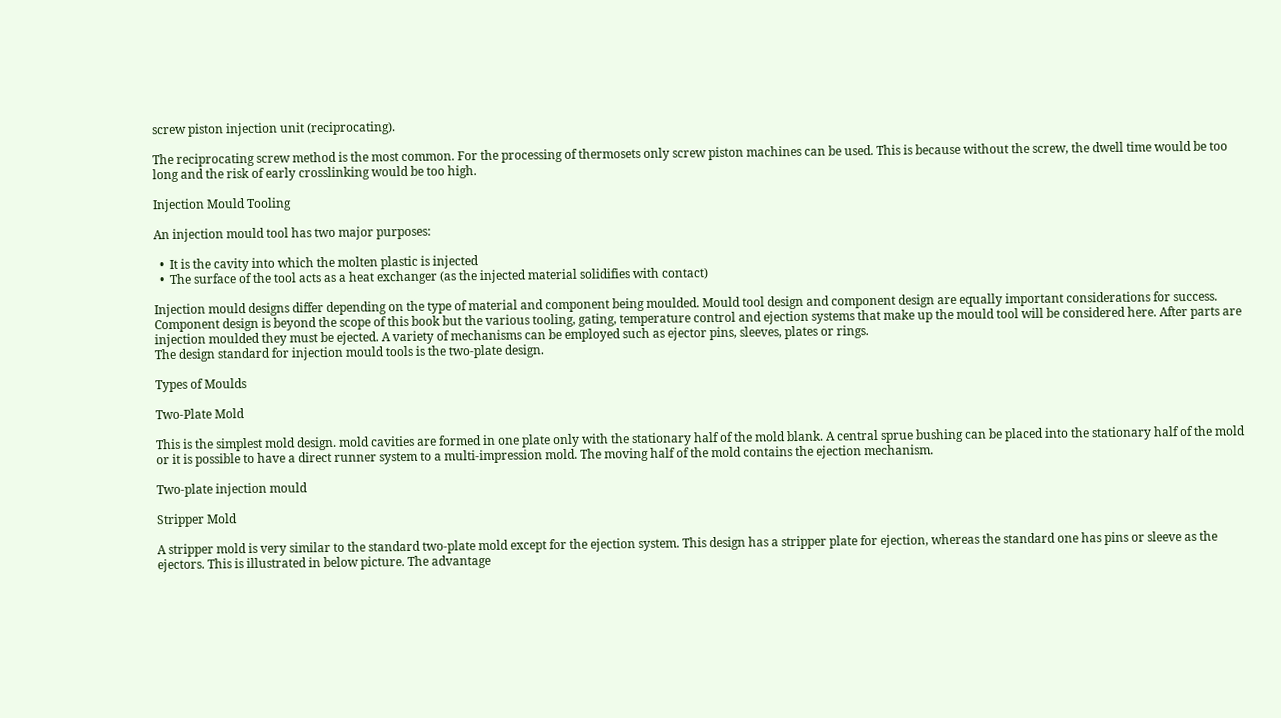screw piston injection unit (reciprocating).

The reciprocating screw method is the most common. For the processing of thermosets only screw piston machines can be used. This is because without the screw, the dwell time would be too long and the risk of early crosslinking would be too high.

Injection Mould Tooling

An injection mould tool has two major purposes:

  •  It is the cavity into which the molten plastic is injected
  •  The surface of the tool acts as a heat exchanger (as the injected material solidifies with contact)

Injection mould designs differ depending on the type of material and component being moulded. Mould tool design and component design are equally important considerations for success. Component design is beyond the scope of this book but the various tooling, gating, temperature control and ejection systems that make up the mould tool will be considered here. After parts are injection moulded they must be ejected. A variety of mechanisms can be employed such as ejector pins, sleeves, plates or rings.
The design standard for injection mould tools is the two-plate design.

Types of Moulds

Two-Plate Mold

This is the simplest mold design. mold cavities are formed in one plate only with the stationary half of the mold blank. A central sprue bushing can be placed into the stationary half of the mold or it is possible to have a direct runner system to a multi-impression mold. The moving half of the mold contains the ejection mechanism.

Two-plate injection mould

Stripper Mold

A stripper mold is very similar to the standard two-plate mold except for the ejection system. This design has a stripper plate for ejection, whereas the standard one has pins or sleeve as the ejectors. This is illustrated in below picture. The advantage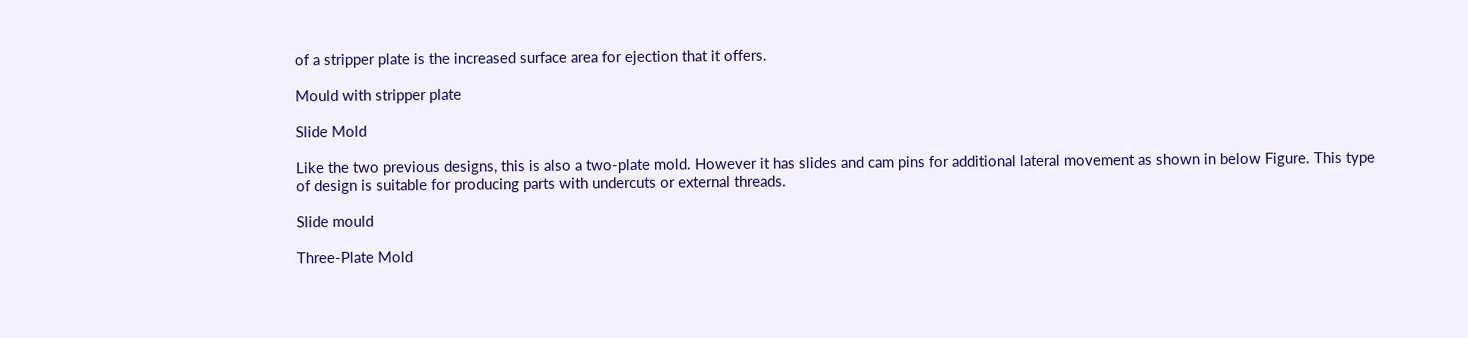of a stripper plate is the increased surface area for ejection that it offers.

Mould with stripper plate

Slide Mold

Like the two previous designs, this is also a two-plate mold. However it has slides and cam pins for additional lateral movement as shown in below Figure. This type of design is suitable for producing parts with undercuts or external threads.

Slide mould

Three-Plate Mold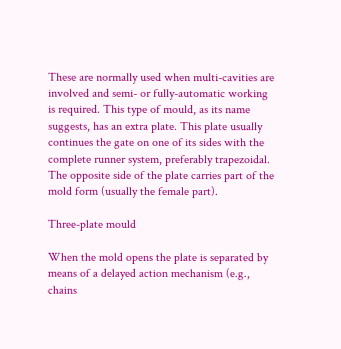These are normally used when multi-cavities are involved and semi- or fully-automatic working is required. This type of mould, as its name suggests, has an extra plate. This plate usually continues the gate on one of its sides with the complete runner system, preferably trapezoidal. The opposite side of the plate carries part of the mold form (usually the female part).

Three-plate mould

When the mold opens the plate is separated by means of a delayed action mechanism (e.g., chains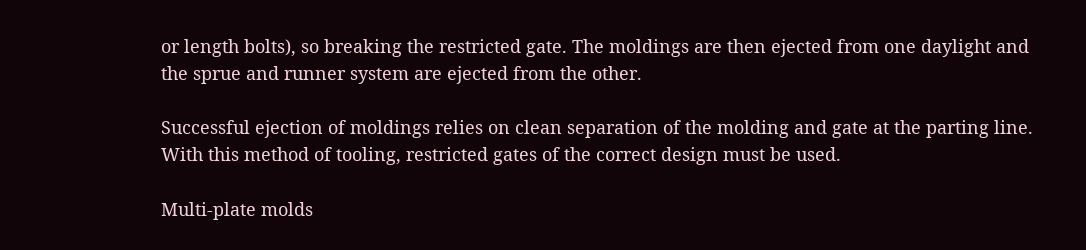or length bolts), so breaking the restricted gate. The moldings are then ejected from one daylight and the sprue and runner system are ejected from the other.

Successful ejection of moldings relies on clean separation of the molding and gate at the parting line. With this method of tooling, restricted gates of the correct design must be used.

Multi-plate molds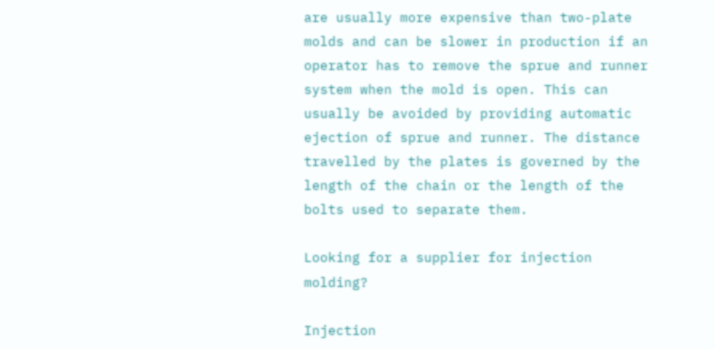are usually more expensive than two-plate molds and can be slower in production if an operator has to remove the sprue and runner system when the mold is open. This can usually be avoided by providing automatic ejection of sprue and runner. The distance travelled by the plates is governed by the length of the chain or the length of the bolts used to separate them.

Looking for a supplier for injection molding?

Injection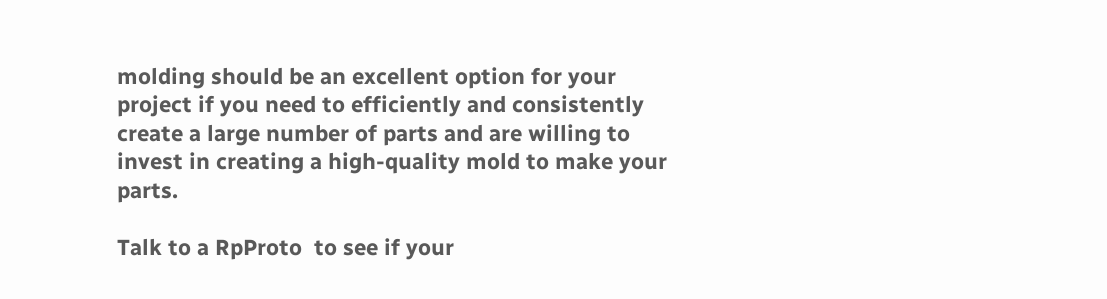molding should be an excellent option for your project if you need to efficiently and consistently create a large number of parts and are willing to invest in creating a high-quality mold to make your parts.

Talk to a RpProto  to see if your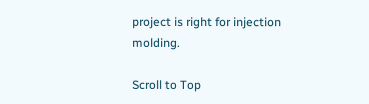project is right for injection molding.

Scroll to Top